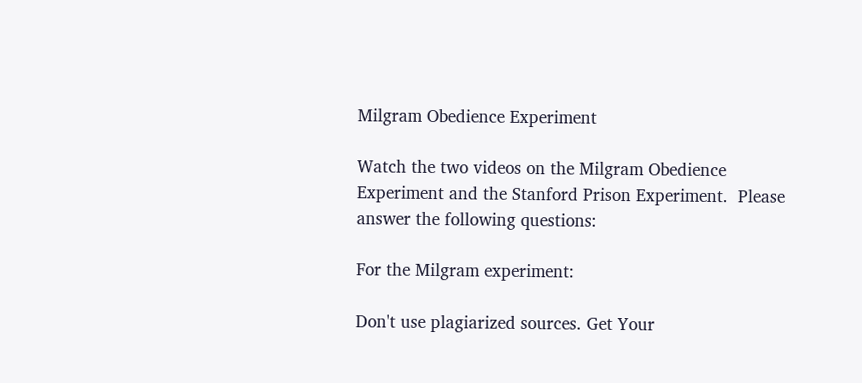Milgram Obedience Experiment

Watch the two videos on the Milgram Obedience Experiment and the Stanford Prison Experiment.  Please  answer the following questions:

For the Milgram experiment:

Don't use plagiarized sources. Get Your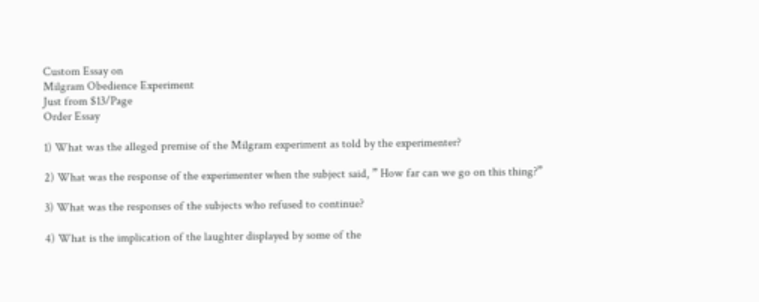Custom Essay on
Milgram Obedience Experiment
Just from $13/Page
Order Essay

1) What was the alleged premise of the Milgram experiment as told by the experimenter?

2) What was the response of the experimenter when the subject said, ” How far can we go on this thing?”

3) What was the responses of the subjects who refused to continue?

4) What is the implication of the laughter displayed by some of the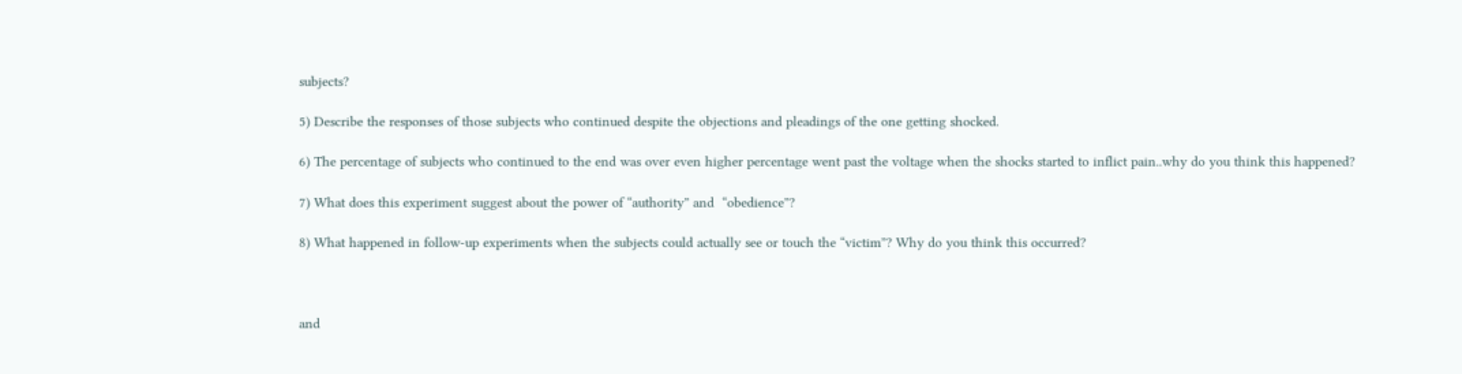subjects?

5) Describe the responses of those subjects who continued despite the objections and pleadings of the one getting shocked.

6) The percentage of subjects who continued to the end was over even higher percentage went past the voltage when the shocks started to inflict pain..why do you think this happened?

7) What does this experiment suggest about the power of “authority” and  “obedience”?

8) What happened in follow-up experiments when the subjects could actually see or touch the “victim”? Why do you think this occurred?



and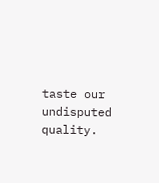taste our undisputed quality.